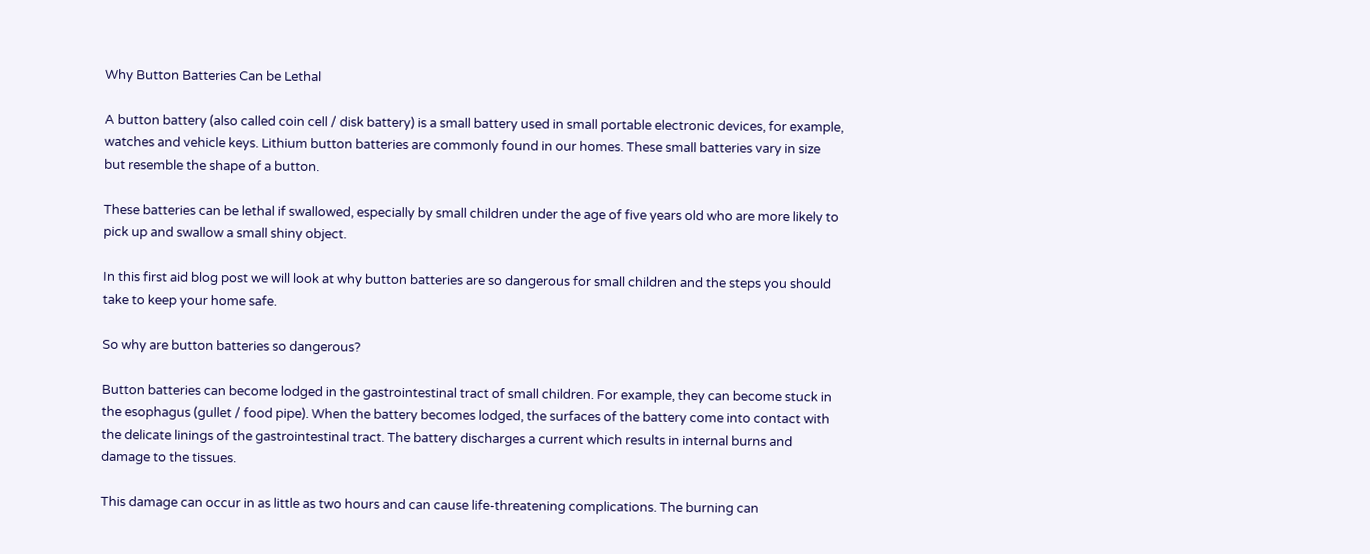Why Button Batteries Can be Lethal

A button battery (also called coin cell / disk battery) is a small battery used in small portable electronic devices, for example, watches and vehicle keys. Lithium button batteries are commonly found in our homes. These small batteries vary in size but resemble the shape of a button.

These batteries can be lethal if swallowed, especially by small children under the age of five years old who are more likely to pick up and swallow a small shiny object.

In this first aid blog post we will look at why button batteries are so dangerous for small children and the steps you should take to keep your home safe.

So why are button batteries so dangerous?

Button batteries can become lodged in the gastrointestinal tract of small children. For example, they can become stuck in the esophagus (gullet / food pipe). When the battery becomes lodged, the surfaces of the battery come into contact with the delicate linings of the gastrointestinal tract. The battery discharges a current which results in internal burns and damage to the tissues.

This damage can occur in as little as two hours and can cause life-threatening complications. The burning can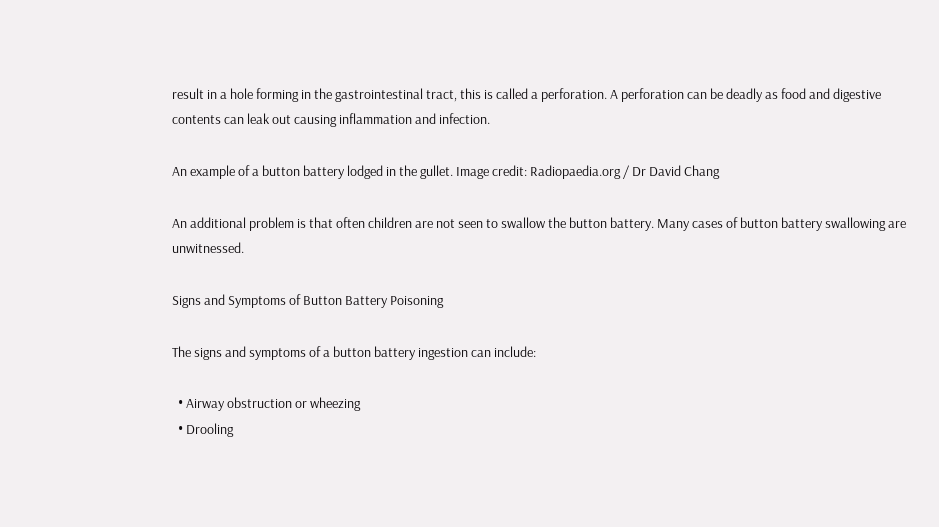result in a hole forming in the gastrointestinal tract, this is called a perforation. A perforation can be deadly as food and digestive contents can leak out causing inflammation and infection.

An example of a button battery lodged in the gullet. Image credit: Radiopaedia.org / Dr David Chang

An additional problem is that often children are not seen to swallow the button battery. Many cases of button battery swallowing are unwitnessed.

Signs and Symptoms of Button Battery Poisoning

The signs and symptoms of a button battery ingestion can include:

  • Airway obstruction or wheezing
  • Drooling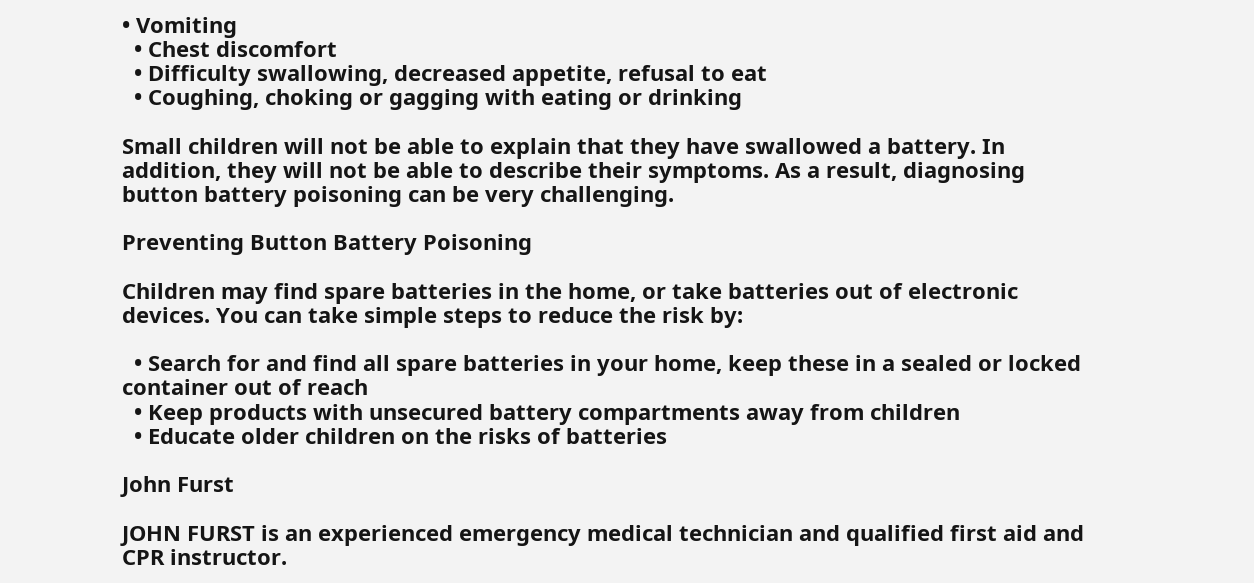• Vomiting
  • Chest discomfort
  • Difficulty swallowing, decreased appetite, refusal to eat
  • Coughing, choking or gagging with eating or drinking

Small children will not be able to explain that they have swallowed a battery. In addition, they will not be able to describe their symptoms. As a result, diagnosing button battery poisoning can be very challenging.

Preventing Button Battery Poisoning

Children may find spare batteries in the home, or take batteries out of electronic devices. You can take simple steps to reduce the risk by:

  • Search for and find all spare batteries in your home, keep these in a sealed or locked container out of reach
  • Keep products with unsecured battery compartments away from children
  • Educate older children on the risks of batteries

John Furst

JOHN FURST is an experienced emergency medical technician and qualified first aid and CPR instructor.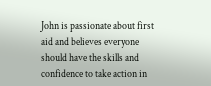John is passionate about first aid and believes everyone should have the skills and confidence to take action in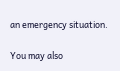an emergency situation.

You may also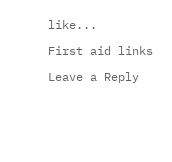like...

First aid links

Leave a Reply